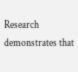Research demonstrates that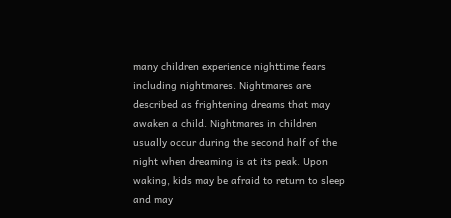many children experience nighttime fears including nightmares. Nightmares are described as frightening dreams that may awaken a child. Nightmares in children usually occur during the second half of the night when dreaming is at its peak. Upon waking, kids may be afraid to return to sleep and may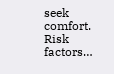seek comfort. Risk factors…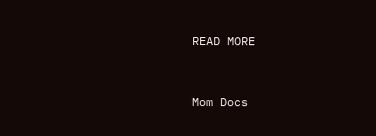READ MORE


Mom Docs